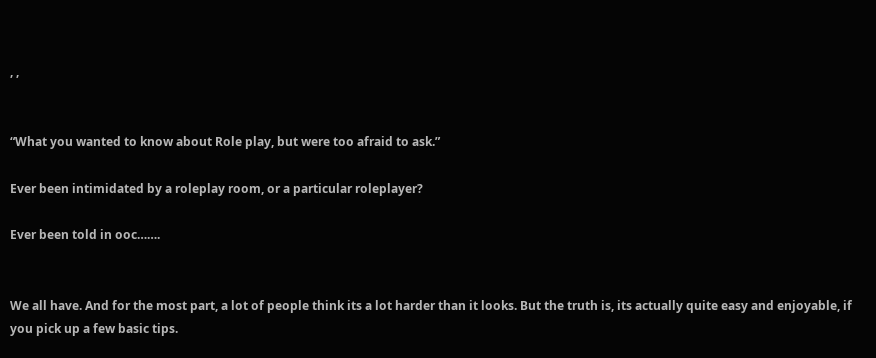, ,


“What you wanted to know about Role play, but were too afraid to ask.”

Ever been intimidated by a roleplay room, or a particular roleplayer?

Ever been told in ooc…….


We all have. And for the most part, a lot of people think its a lot harder than it looks. But the truth is, its actually quite easy and enjoyable, if you pick up a few basic tips.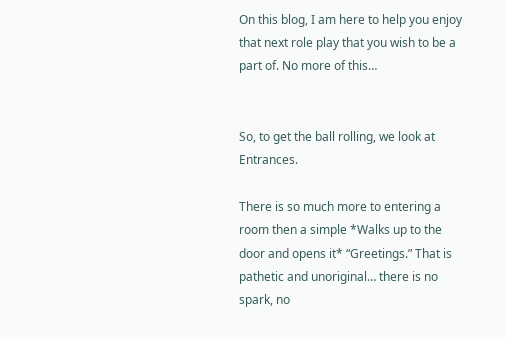On this blog, I am here to help you enjoy that next role play that you wish to be a part of. No more of this…


So, to get the ball rolling, we look at Entrances.

There is so much more to entering a room then a simple *Walks up to the door and opens it* “Greetings.” That is pathetic and unoriginal… there is no spark, no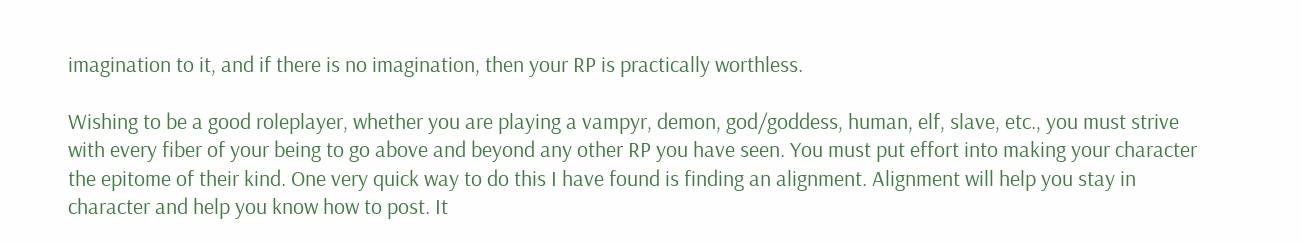imagination to it, and if there is no imagination, then your RP is practically worthless.

Wishing to be a good roleplayer, whether you are playing a vampyr, demon, god/goddess, human, elf, slave, etc., you must strive with every fiber of your being to go above and beyond any other RP you have seen. You must put effort into making your character the epitome of their kind. One very quick way to do this I have found is finding an alignment. Alignment will help you stay in character and help you know how to post. It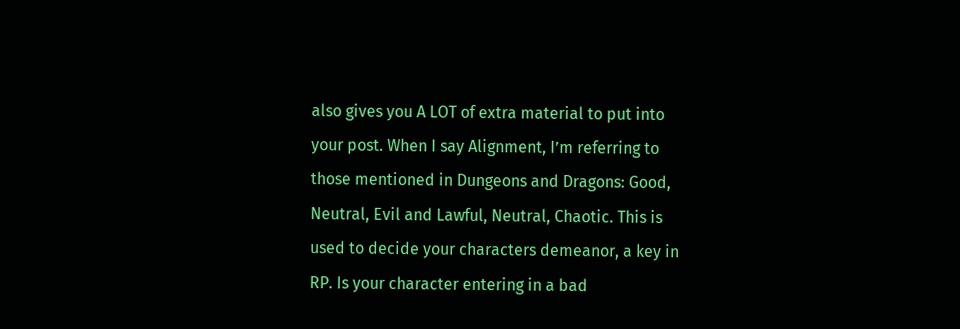also gives you A LOT of extra material to put into your post. When I say Alignment, I’m referring to those mentioned in Dungeons and Dragons: Good, Neutral, Evil and Lawful, Neutral, Chaotic. This is used to decide your characters demeanor, a key in RP. Is your character entering in a bad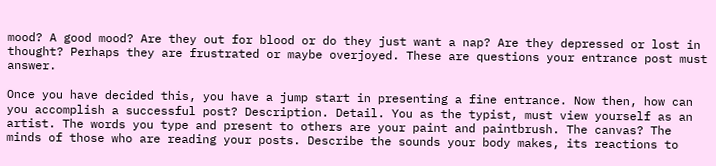mood? A good mood? Are they out for blood or do they just want a nap? Are they depressed or lost in thought? Perhaps they are frustrated or maybe overjoyed. These are questions your entrance post must answer.

Once you have decided this, you have a jump start in presenting a fine entrance. Now then, how can you accomplish a successful post? Description. Detail. You as the typist, must view yourself as an artist. The words you type and present to others are your paint and paintbrush. The canvas? The minds of those who are reading your posts. Describe the sounds your body makes, its reactions to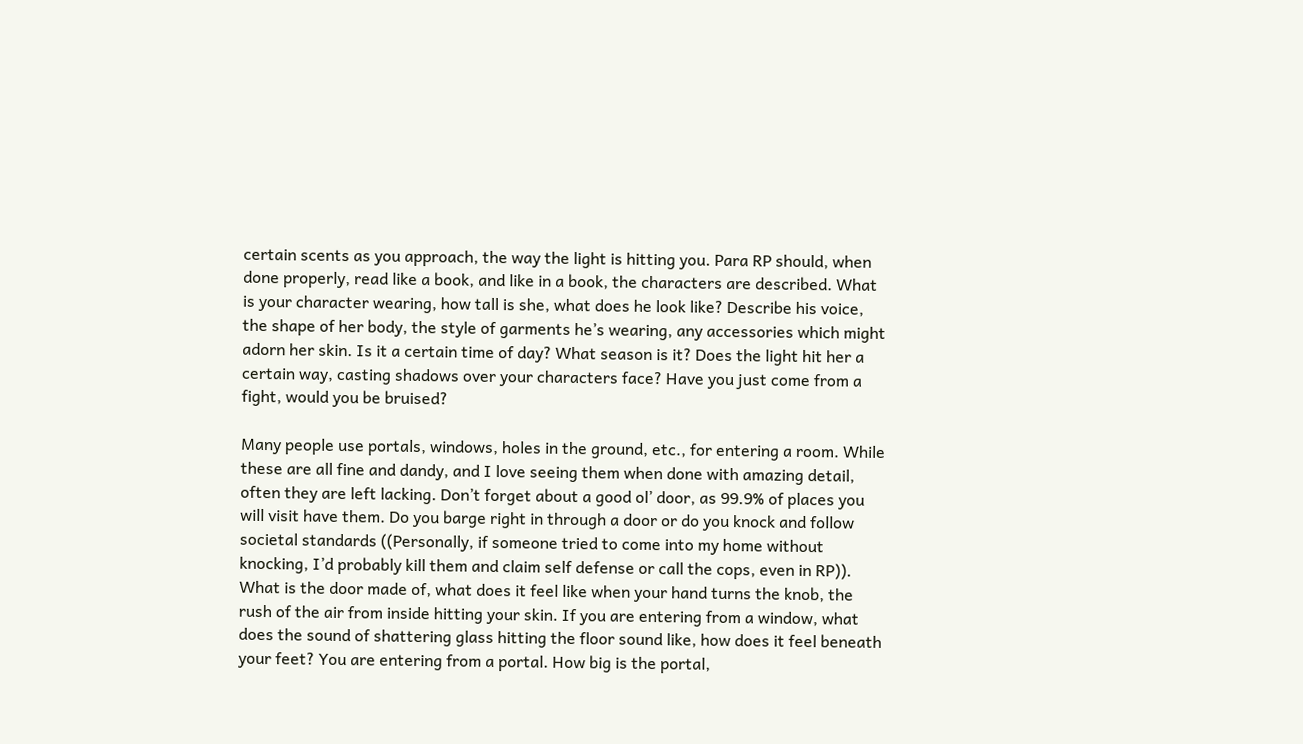certain scents as you approach, the way the light is hitting you. Para RP should, when done properly, read like a book, and like in a book, the characters are described. What is your character wearing, how tall is she, what does he look like? Describe his voice, the shape of her body, the style of garments he’s wearing, any accessories which might adorn her skin. Is it a certain time of day? What season is it? Does the light hit her a certain way, casting shadows over your characters face? Have you just come from a fight, would you be bruised?

Many people use portals, windows, holes in the ground, etc., for entering a room. While these are all fine and dandy, and I love seeing them when done with amazing detail, often they are left lacking. Don’t forget about a good ol’ door, as 99.9% of places you will visit have them. Do you barge right in through a door or do you knock and follow societal standards ((Personally, if someone tried to come into my home without knocking, I’d probably kill them and claim self defense or call the cops, even in RP)). What is the door made of, what does it feel like when your hand turns the knob, the rush of the air from inside hitting your skin. If you are entering from a window, what does the sound of shattering glass hitting the floor sound like, how does it feel beneath your feet? You are entering from a portal. How big is the portal,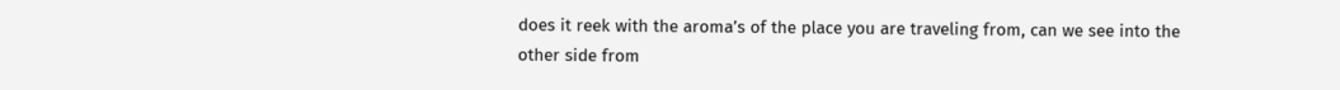does it reek with the aroma’s of the place you are traveling from, can we see into the other side from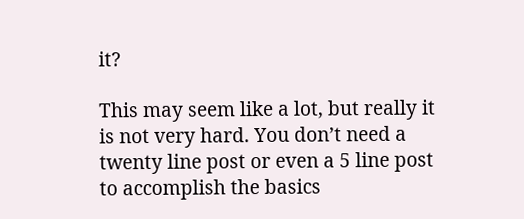it?

This may seem like a lot, but really it is not very hard. You don’t need a twenty line post or even a 5 line post to accomplish the basics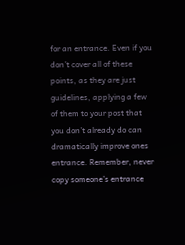for an entrance. Even if you don’t cover all of these points, as they are just guidelines, applying a few of them to your post that you don’t already do can dramatically improve ones entrance. Remember, never copy someone’s entrance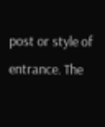post or style of entrance. The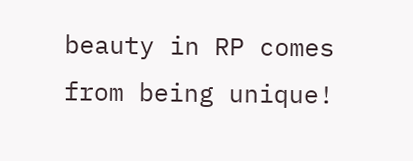beauty in RP comes from being unique!